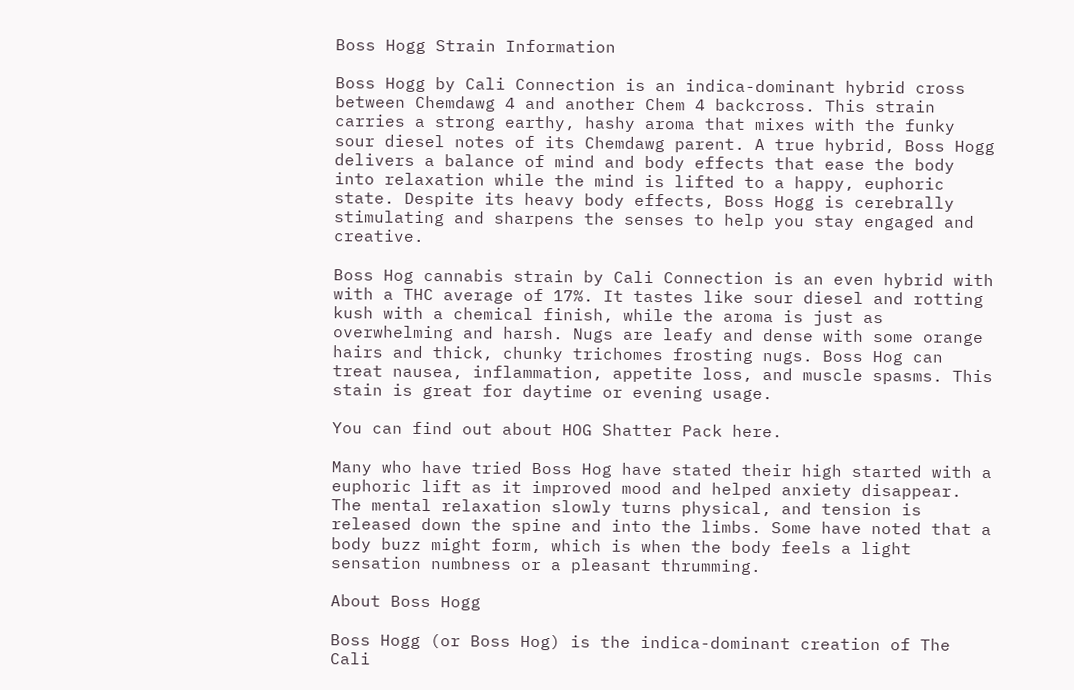Boss Hogg Strain Information

Boss Hogg by Cali Connection is an indica-dominant hybrid cross between Chemdawg 4 and another Chem 4 backcross. This strain carries a strong earthy, hashy aroma that mixes with the funky sour diesel notes of its Chemdawg parent. A true hybrid, Boss Hogg delivers a balance of mind and body effects that ease the body into relaxation while the mind is lifted to a happy, euphoric state. Despite its heavy body effects, Boss Hogg is cerebrally stimulating and sharpens the senses to help you stay engaged and creative.

Boss Hog cannabis strain by Cali Connection is an even hybrid with with a THC average of 17%. It tastes like sour diesel and rotting kush with a chemical finish, while the aroma is just as overwhelming and harsh. Nugs are leafy and dense with some orange hairs and thick, chunky trichomes frosting nugs. Boss Hog can treat nausea, inflammation, appetite loss, and muscle spasms. This stain is great for daytime or evening usage.

You can find out about HOG Shatter Pack here.

Many who have tried Boss Hog have stated their high started with a euphoric lift as it improved mood and helped anxiety disappear. The mental relaxation slowly turns physical, and tension is released down the spine and into the limbs. Some have noted that a body buzz might form, which is when the body feels a light sensation numbness or a pleasant thrumming.

About Boss Hogg

Boss Hogg (or Boss Hog) is the indica-dominant creation of The Cali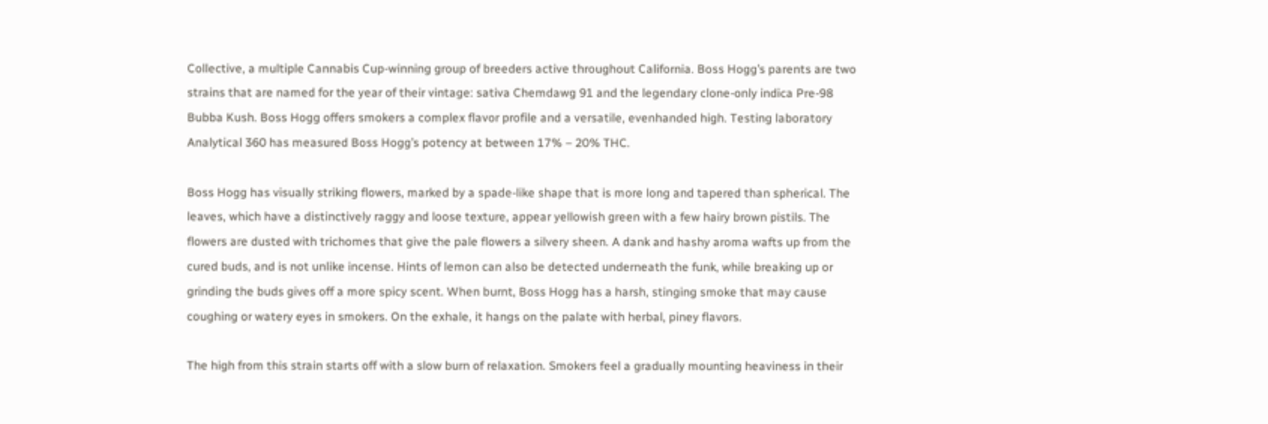Collective, a multiple Cannabis Cup-winning group of breeders active throughout California. Boss Hogg’s parents are two strains that are named for the year of their vintage: sativa Chemdawg 91 and the legendary clone-only indica Pre-98 Bubba Kush. Boss Hogg offers smokers a complex flavor profile and a versatile, evenhanded high. Testing laboratory Analytical 360 has measured Boss Hogg’s potency at between 17% – 20% THC.

Boss Hogg has visually striking flowers, marked by a spade-like shape that is more long and tapered than spherical. The leaves, which have a distinctively raggy and loose texture, appear yellowish green with a few hairy brown pistils. The flowers are dusted with trichomes that give the pale flowers a silvery sheen. A dank and hashy aroma wafts up from the cured buds, and is not unlike incense. Hints of lemon can also be detected underneath the funk, while breaking up or grinding the buds gives off a more spicy scent. When burnt, Boss Hogg has a harsh, stinging smoke that may cause coughing or watery eyes in smokers. On the exhale, it hangs on the palate with herbal, piney flavors.

The high from this strain starts off with a slow burn of relaxation. Smokers feel a gradually mounting heaviness in their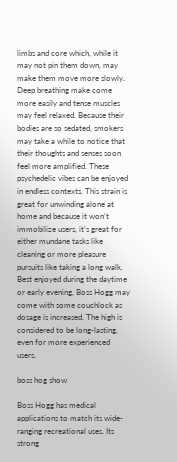limbs and core which, while it may not pin them down, may make them move more slowly. Deep breathing make come more easily and tense muscles may feel relaxed. Because their bodies are so sedated, smokers may take a while to notice that their thoughts and senses soon feel more amplified. These psychedelic vibes can be enjoyed in endless contexts. This strain is great for unwinding alone at home and because it won’t immobilize users, it’s great for either mundane tasks like cleaning or more pleasure pursuits like taking a long walk. Best enjoyed during the daytime or early evening, Boss Hogg may come with some couchlock as dosage is increased. The high is considered to be long-lasting, even for more experienced users.

boss hog show

Boss Hogg has medical applications to match its wide-ranging recreational uses. Its strong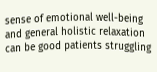sense of emotional well-being and general holistic relaxation can be good patients struggling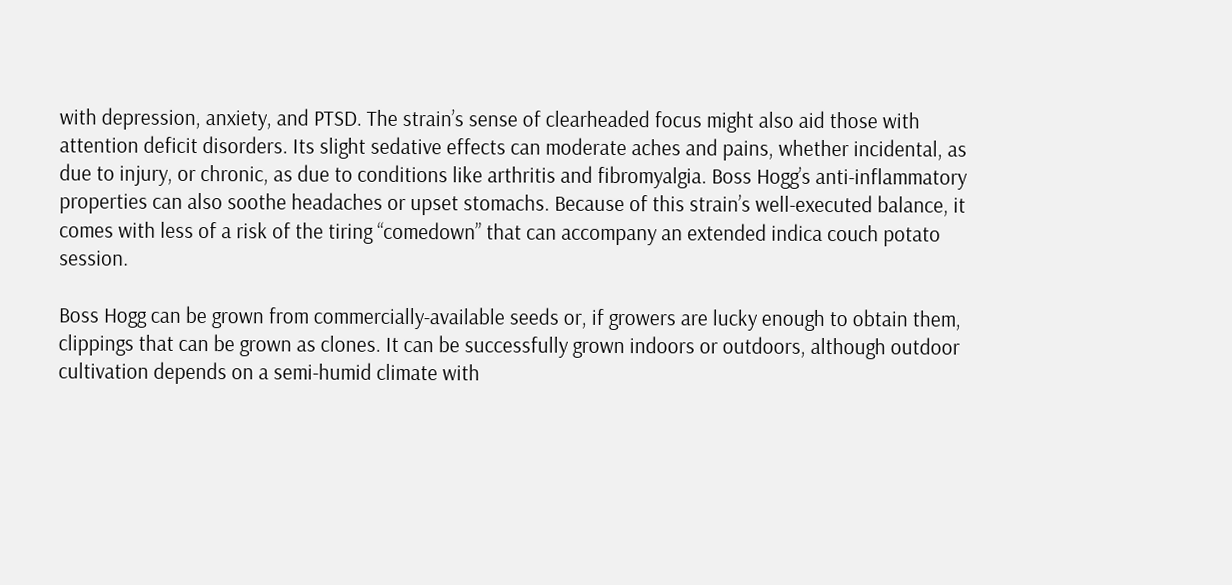with depression, anxiety, and PTSD. The strain’s sense of clearheaded focus might also aid those with attention deficit disorders. Its slight sedative effects can moderate aches and pains, whether incidental, as due to injury, or chronic, as due to conditions like arthritis and fibromyalgia. Boss Hogg’s anti-inflammatory properties can also soothe headaches or upset stomachs. Because of this strain’s well-executed balance, it comes with less of a risk of the tiring “comedown” that can accompany an extended indica couch potato session.

Boss Hogg can be grown from commercially-available seeds or, if growers are lucky enough to obtain them, clippings that can be grown as clones. It can be successfully grown indoors or outdoors, although outdoor cultivation depends on a semi-humid climate with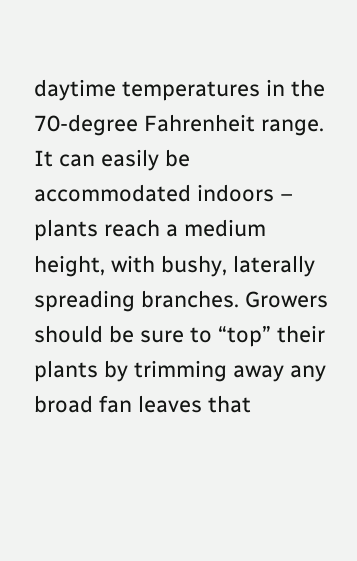daytime temperatures in the 70-degree Fahrenheit range. It can easily be accommodated indoors – plants reach a medium height, with bushy, laterally spreading branches. Growers should be sure to “top” their plants by trimming away any broad fan leaves that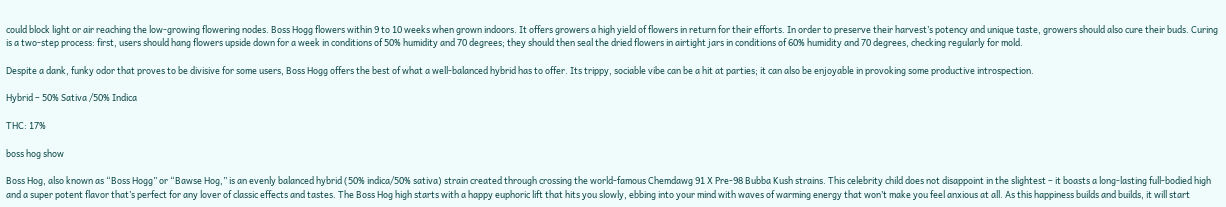could block light or air reaching the low-growing flowering nodes. Boss Hogg flowers within 9 to 10 weeks when grown indoors. It offers growers a high yield of flowers in return for their efforts. In order to preserve their harvest’s potency and unique taste, growers should also cure their buds. Curing is a two-step process: first, users should hang flowers upside down for a week in conditions of 50% humidity and 70 degrees; they should then seal the dried flowers in airtight jars in conditions of 60% humidity and 70 degrees, checking regularly for mold.

Despite a dank, funky odor that proves to be divisive for some users, Boss Hogg offers the best of what a well-balanced hybrid has to offer. Its trippy, sociable vibe can be a hit at parties; it can also be enjoyable in provoking some productive introspection.

Hybrid – 50% Sativa /50% Indica

THC: 17%

boss hog show

Boss Hog, also known as “Boss Hogg” or “Bawse Hog,” is an evenly balanced hybrid (50% indica/50% sativa) strain created through crossing the world-famous Chemdawg 91 X Pre-98 Bubba Kush strains. This celebrity child does not disappoint in the slightest – it boasts a long-lasting full-bodied high and a super potent flavor that’s perfect for any lover of classic effects and tastes. The Boss Hog high starts with a happy euphoric lift that hits you slowly, ebbing into your mind with waves of warming energy that won’t make you feel anxious at all. As this happiness builds and builds, it will start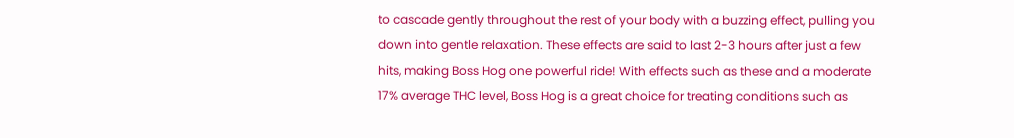to cascade gently throughout the rest of your body with a buzzing effect, pulling you down into gentle relaxation. These effects are said to last 2-3 hours after just a few hits, making Boss Hog one powerful ride! With effects such as these and a moderate 17% average THC level, Boss Hog is a great choice for treating conditions such as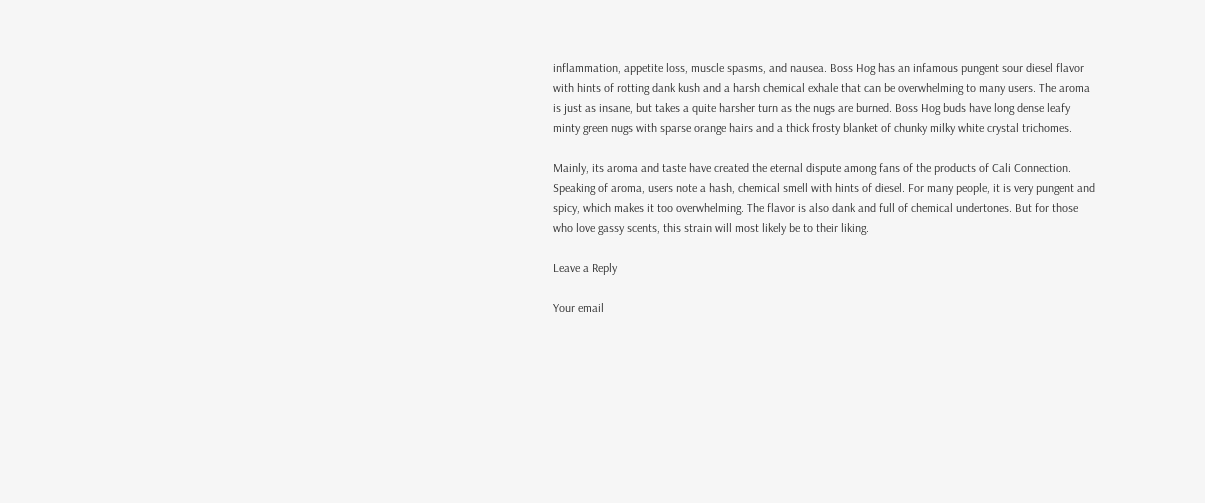inflammation, appetite loss, muscle spasms, and nausea. Boss Hog has an infamous pungent sour diesel flavor with hints of rotting dank kush and a harsh chemical exhale that can be overwhelming to many users. The aroma is just as insane, but takes a quite harsher turn as the nugs are burned. Boss Hog buds have long dense leafy minty green nugs with sparse orange hairs and a thick frosty blanket of chunky milky white crystal trichomes.

Mainly, its aroma and taste have created the eternal dispute among fans of the products of Cali Connection. Speaking of aroma, users note a hash, chemical smell with hints of diesel. For many people, it is very pungent and spicy, which makes it too overwhelming. The flavor is also dank and full of chemical undertones. But for those who love gassy scents, this strain will most likely be to their liking.

Leave a Reply

Your email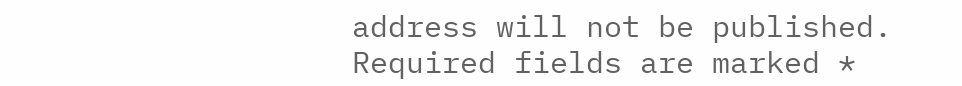address will not be published. Required fields are marked *